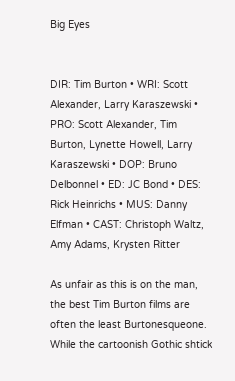Big Eyes


DIR: Tim Burton • WRI: Scott Alexander, Larry Karaszewski • PRO: Scott Alexander, Tim Burton, Lynette Howell, Larry Karaszewski • DOP: Bruno Delbonnel • ED: JC Bond • DES: Rick Heinrichs • MUS: Danny Elfman • CAST: Christoph Waltz, Amy Adams, Krysten Ritter

As unfair as this is on the man, the best Tim Burton films are often the least Burtonesqueone. While the cartoonish Gothic shtick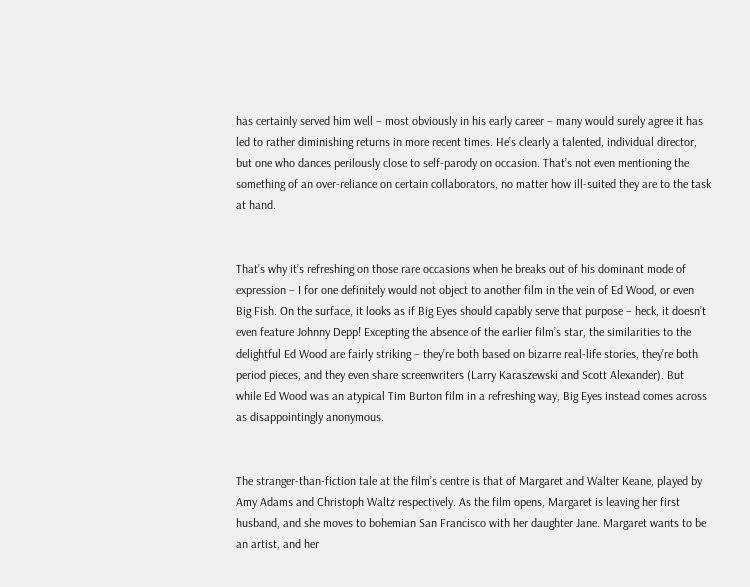has certainly served him well – most obviously in his early career – many would surely agree it has led to rather diminishing returns in more recent times. He’s clearly a talented, individual director, but one who dances perilously close to self-parody on occasion. That’s not even mentioning the something of an over-reliance on certain collaborators, no matter how ill-suited they are to the task at hand.


That’s why it’s refreshing on those rare occasions when he breaks out of his dominant mode of expression – I for one definitely would not object to another film in the vein of Ed Wood, or even Big Fish. On the surface, it looks as if Big Eyes should capably serve that purpose – heck, it doesn’t even feature Johnny Depp! Excepting the absence of the earlier film’s star, the similarities to the delightful Ed Wood are fairly striking – they’re both based on bizarre real-life stories, they’re both period pieces, and they even share screenwriters (Larry Karaszewski and Scott Alexander). But while Ed Wood was an atypical Tim Burton film in a refreshing way, Big Eyes instead comes across as disappointingly anonymous.


The stranger-than-fiction tale at the film’s centre is that of Margaret and Walter Keane, played by Amy Adams and Christoph Waltz respectively. As the film opens, Margaret is leaving her first husband, and she moves to bohemian San Francisco with her daughter Jane. Margaret wants to be an artist, and her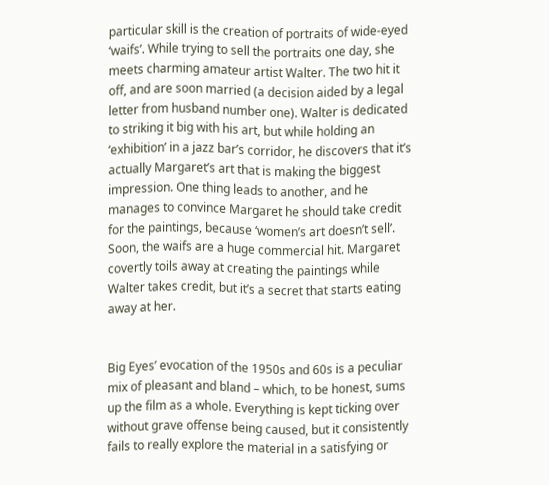particular skill is the creation of portraits of wide-eyed ‘waifs’. While trying to sell the portraits one day, she meets charming amateur artist Walter. The two hit it off, and are soon married (a decision aided by a legal letter from husband number one). Walter is dedicated to striking it big with his art, but while holding an ‘exhibition’ in a jazz bar’s corridor, he discovers that it’s actually Margaret’s art that is making the biggest impression. One thing leads to another, and he manages to convince Margaret he should take credit for the paintings, because ‘women’s art doesn’t sell’. Soon, the waifs are a huge commercial hit. Margaret covertly toils away at creating the paintings while Walter takes credit, but it’s a secret that starts eating away at her.


Big Eyes’ evocation of the 1950s and 60s is a peculiar mix of pleasant and bland – which, to be honest, sums up the film as a whole. Everything is kept ticking over without grave offense being caused, but it consistently fails to really explore the material in a satisfying or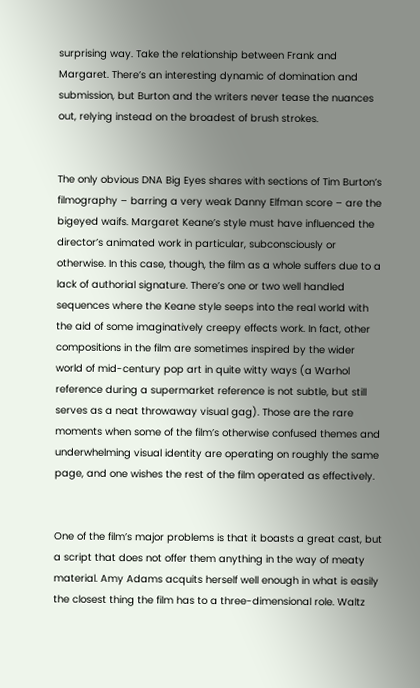surprising way. Take the relationship between Frank and Margaret. There’s an interesting dynamic of domination and submission, but Burton and the writers never tease the nuances out, relying instead on the broadest of brush strokes.


The only obvious DNA Big Eyes shares with sections of Tim Burton’s filmography – barring a very weak Danny Elfman score – are the bigeyed waifs. Margaret Keane’s style must have influenced the director’s animated work in particular, subconsciously or otherwise. In this case, though, the film as a whole suffers due to a lack of authorial signature. There’s one or two well handled sequences where the Keane style seeps into the real world with the aid of some imaginatively creepy effects work. In fact, other compositions in the film are sometimes inspired by the wider world of mid-century pop art in quite witty ways (a Warhol reference during a supermarket reference is not subtle, but still serves as a neat throwaway visual gag). Those are the rare moments when some of the film’s otherwise confused themes and underwhelming visual identity are operating on roughly the same page, and one wishes the rest of the film operated as effectively.


One of the film’s major problems is that it boasts a great cast, but a script that does not offer them anything in the way of meaty material. Amy Adams acquits herself well enough in what is easily the closest thing the film has to a three-dimensional role. Waltz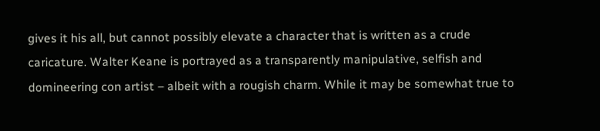gives it his all, but cannot possibly elevate a character that is written as a crude caricature. Walter Keane is portrayed as a transparently manipulative, selfish and domineering con artist – albeit with a rougish charm. While it may be somewhat true to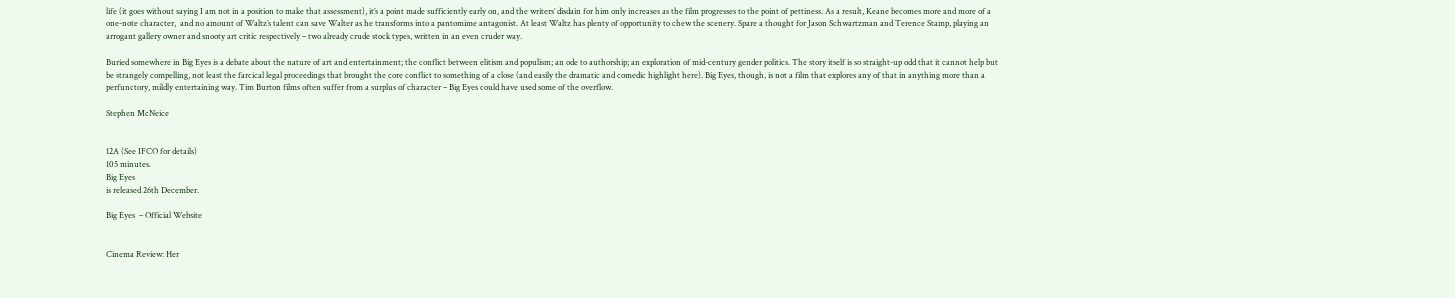life (it goes without saying I am not in a position to make that assessment), it’s a point made sufficiently early on, and the writers’ disdain for him only increases as the film progresses to the point of pettiness. As a result, Keane becomes more and more of a one-note character,  and no amount of Waltz’s talent can save Walter as he transforms into a pantomime antagonist. At least Waltz has plenty of opportunity to chew the scenery. Spare a thought for Jason Schwartzman and Terence Stamp, playing an arrogant gallery owner and snooty art critic respectively – two already crude stock types, written in an even cruder way.

Buried somewhere in Big Eyes is a debate about the nature of art and entertainment; the conflict between elitism and populism; an ode to authorship; an exploration of mid-century gender politics. The story itself is so straight-up odd that it cannot help but be strangely compelling, not least the farcical legal proceedings that brought the core conflict to something of a close (and easily the dramatic and comedic highlight here). Big Eyes, though, is not a film that explores any of that in anything more than a perfunctory, mildly entertaining way. Tim Burton films often suffer from a surplus of character – Big Eyes could have used some of the overflow.

Stephen McNeice


12A (See IFCO for details)
105 minutes.
Big Eyes
is released 26th December.

Big Eyes  – Official Website


Cinema Review: Her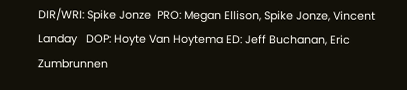DIR/WRI: Spike Jonze  PRO: Megan Ellison, Spike Jonze, Vincent Landay   DOP: Hoyte Van Hoytema ED: Jeff Buchanan, Eric Zumbrunnen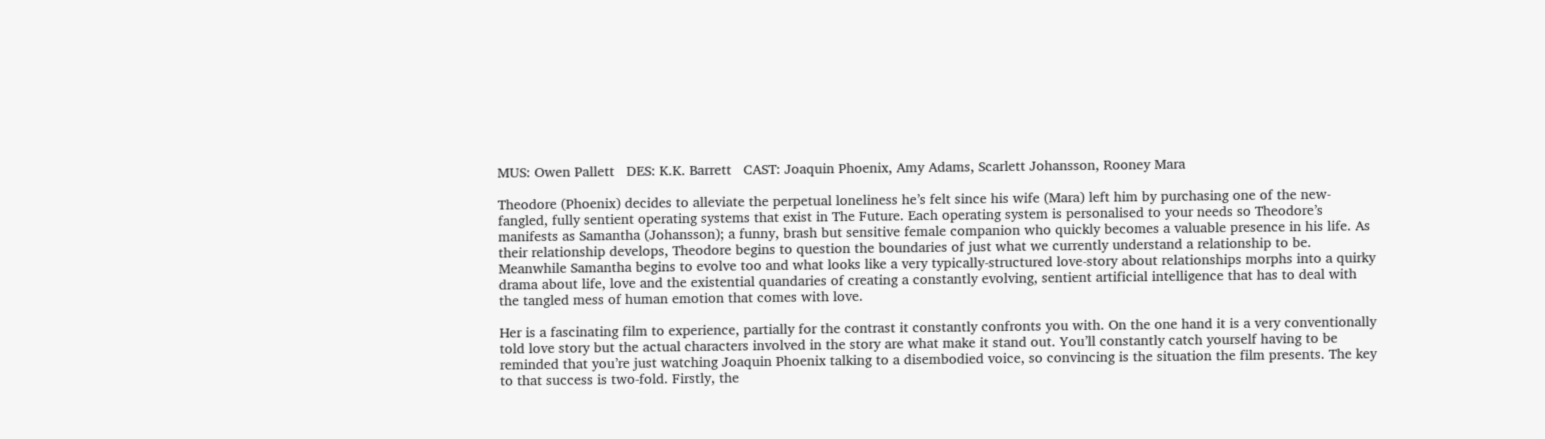MUS: Owen Pallett   DES: K.K. Barrett   CAST: Joaquin Phoenix, Amy Adams, Scarlett Johansson, Rooney Mara

Theodore (Phoenix) decides to alleviate the perpetual loneliness he’s felt since his wife (Mara) left him by purchasing one of the new-fangled, fully sentient operating systems that exist in The Future. Each operating system is personalised to your needs so Theodore’s manifests as Samantha (Johansson); a funny, brash but sensitive female companion who quickly becomes a valuable presence in his life. As their relationship develops, Theodore begins to question the boundaries of just what we currently understand a relationship to be. Meanwhile Samantha begins to evolve too and what looks like a very typically-structured love-story about relationships morphs into a quirky drama about life, love and the existential quandaries of creating a constantly evolving, sentient artificial intelligence that has to deal with the tangled mess of human emotion that comes with love.

Her is a fascinating film to experience, partially for the contrast it constantly confronts you with. On the one hand it is a very conventionally told love story but the actual characters involved in the story are what make it stand out. You’ll constantly catch yourself having to be reminded that you’re just watching Joaquin Phoenix talking to a disembodied voice, so convincing is the situation the film presents. The key to that success is two-fold. Firstly, the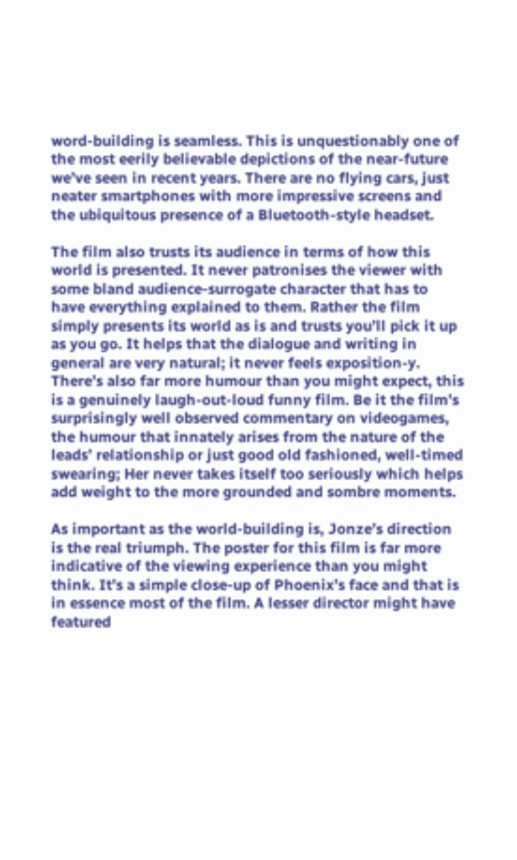word-building is seamless. This is unquestionably one of the most eerily believable depictions of the near-future we’ve seen in recent years. There are no flying cars, just neater smartphones with more impressive screens and the ubiquitous presence of a Bluetooth-style headset.

The film also trusts its audience in terms of how this world is presented. It never patronises the viewer with some bland audience-surrogate character that has to have everything explained to them. Rather the film simply presents its world as is and trusts you’ll pick it up as you go. It helps that the dialogue and writing in general are very natural; it never feels exposition-y. There’s also far more humour than you might expect, this is a genuinely laugh-out-loud funny film. Be it the film’s surprisingly well observed commentary on videogames, the humour that innately arises from the nature of the leads’ relationship or just good old fashioned, well-timed swearing; Her never takes itself too seriously which helps add weight to the more grounded and sombre moments.

As important as the world-building is, Jonze’s direction is the real triumph. The poster for this film is far more indicative of the viewing experience than you might think. It’s a simple close-up of Phoenix’s face and that is in essence most of the film. A lesser director might have featured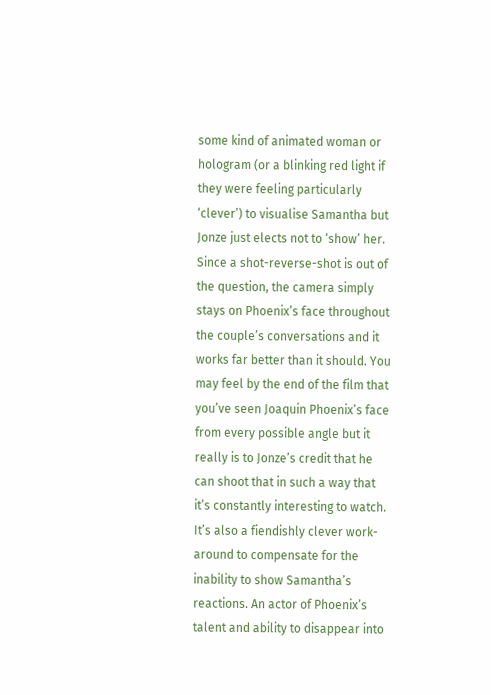some kind of animated woman or hologram (or a blinking red light if they were feeling particularly ‘clever’) to visualise Samantha but Jonze just elects not to ‘show’ her. Since a shot-reverse-shot is out of the question, the camera simply stays on Phoenix’s face throughout the couple’s conversations and it works far better than it should. You may feel by the end of the film that you’ve seen Joaquin Phoenix’s face from every possible angle but it really is to Jonze’s credit that he can shoot that in such a way that it’s constantly interesting to watch. It’s also a fiendishly clever work-around to compensate for the inability to show Samantha’s reactions. An actor of Phoenix’s talent and ability to disappear into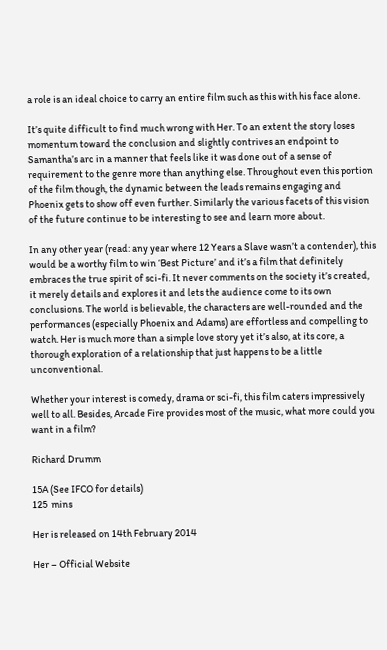a role is an ideal choice to carry an entire film such as this with his face alone.

It’s quite difficult to find much wrong with Her. To an extent the story loses momentum toward the conclusion and slightly contrives an endpoint to Samantha’s arc in a manner that feels like it was done out of a sense of requirement to the genre more than anything else. Throughout even this portion of the film though, the dynamic between the leads remains engaging and Phoenix gets to show off even further. Similarly the various facets of this vision of the future continue to be interesting to see and learn more about.

In any other year (read: any year where 12 Years a Slave wasn’t a contender), this would be a worthy film to win ‘Best Picture’ and it’s a film that definitely embraces the true spirit of sci-fi. It never comments on the society it’s created, it merely details and explores it and lets the audience come to its own conclusions. The world is believable, the characters are well-rounded and the performances (especially Phoenix and Adams) are effortless and compelling to watch. Her is much more than a simple love story yet it’s also, at its core, a thorough exploration of a relationship that just happens to be a little unconventional.

Whether your interest is comedy, drama or sci-fi, this film caters impressively well to all. Besides, Arcade Fire provides most of the music, what more could you want in a film?

Richard Drumm

15A (See IFCO for details)
125  mins

Her is released on 14th February 2014

Her – Official Website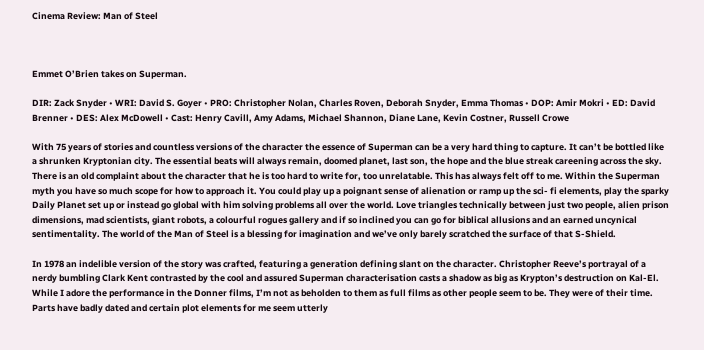Cinema Review: Man of Steel



Emmet O’Brien takes on Superman.

DIR: Zack Snyder • WRI: David S. Goyer • PRO: Christopher Nolan, Charles Roven, Deborah Snyder, Emma Thomas • DOP: Amir Mokri • ED: David Brenner • DES: Alex McDowell • Cast: Henry Cavill, Amy Adams, Michael Shannon, Diane Lane, Kevin Costner, Russell Crowe

With 75 years of stories and countless versions of the character the essence of Superman can be a very hard thing to capture. It can’t be bottled like a shrunken Kryptonian city. The essential beats will always remain, doomed planet, last son, the hope and the blue streak careening across the sky. There is an old complaint about the character that he is too hard to write for, too unrelatable. This has always felt off to me. Within the Superman myth you have so much scope for how to approach it. You could play up a poignant sense of alienation or ramp up the sci- fi elements, play the sparky Daily Planet set up or instead go global with him solving problems all over the world. Love triangles technically between just two people, alien prison dimensions, mad scientists, giant robots, a colourful rogues gallery and if so inclined you can go for biblical allusions and an earned uncynical sentimentality. The world of the Man of Steel is a blessing for imagination and we’ve only barely scratched the surface of that S-Shield.

In 1978 an indelible version of the story was crafted, featuring a generation defining slant on the character. Christopher Reeve’s portrayal of a nerdy bumbling Clark Kent contrasted by the cool and assured Superman characterisation casts a shadow as big as Krypton’s destruction on Kal-El. While I adore the performance in the Donner films, I’m not as beholden to them as full films as other people seem to be. They were of their time. Parts have badly dated and certain plot elements for me seem utterly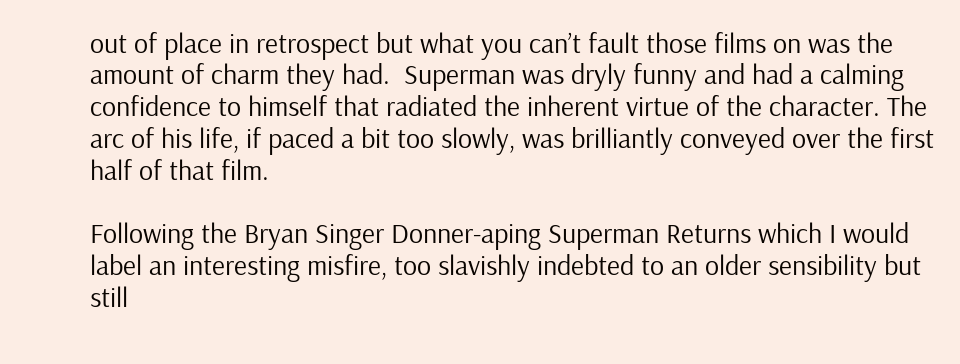out of place in retrospect but what you can’t fault those films on was the amount of charm they had.  Superman was dryly funny and had a calming confidence to himself that radiated the inherent virtue of the character. The arc of his life, if paced a bit too slowly, was brilliantly conveyed over the first half of that film.

Following the Bryan Singer Donner-aping Superman Returns which I would label an interesting misfire, too slavishly indebted to an older sensibility but still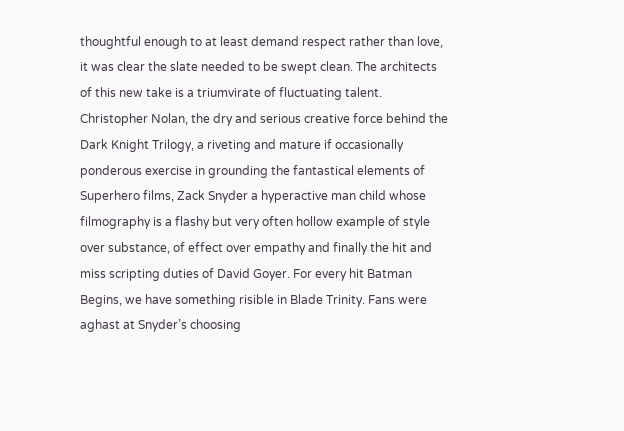thoughtful enough to at least demand respect rather than love, it was clear the slate needed to be swept clean. The architects of this new take is a triumvirate of fluctuating talent. Christopher Nolan, the dry and serious creative force behind the Dark Knight Trilogy, a riveting and mature if occasionally ponderous exercise in grounding the fantastical elements of Superhero films, Zack Snyder a hyperactive man child whose filmography is a flashy but very often hollow example of style over substance, of effect over empathy and finally the hit and miss scripting duties of David Goyer. For every hit Batman Begins, we have something risible in Blade Trinity. Fans were aghast at Snyder’s choosing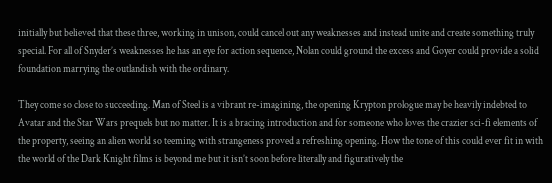initially but believed that these three, working in unison, could cancel out any weaknesses and instead unite and create something truly special. For all of Snyder’s weaknesses he has an eye for action sequence, Nolan could ground the excess and Goyer could provide a solid foundation marrying the outlandish with the ordinary.

They come so close to succeeding. Man of Steel is a vibrant re-imagining, the opening Krypton prologue may be heavily indebted to Avatar and the Star Wars prequels but no matter. It is a bracing introduction and for someone who loves the crazier sci-fi elements of the property, seeing an alien world so teeming with strangeness proved a refreshing opening. How the tone of this could ever fit in with the world of the Dark Knight films is beyond me but it isn’t soon before literally and figuratively the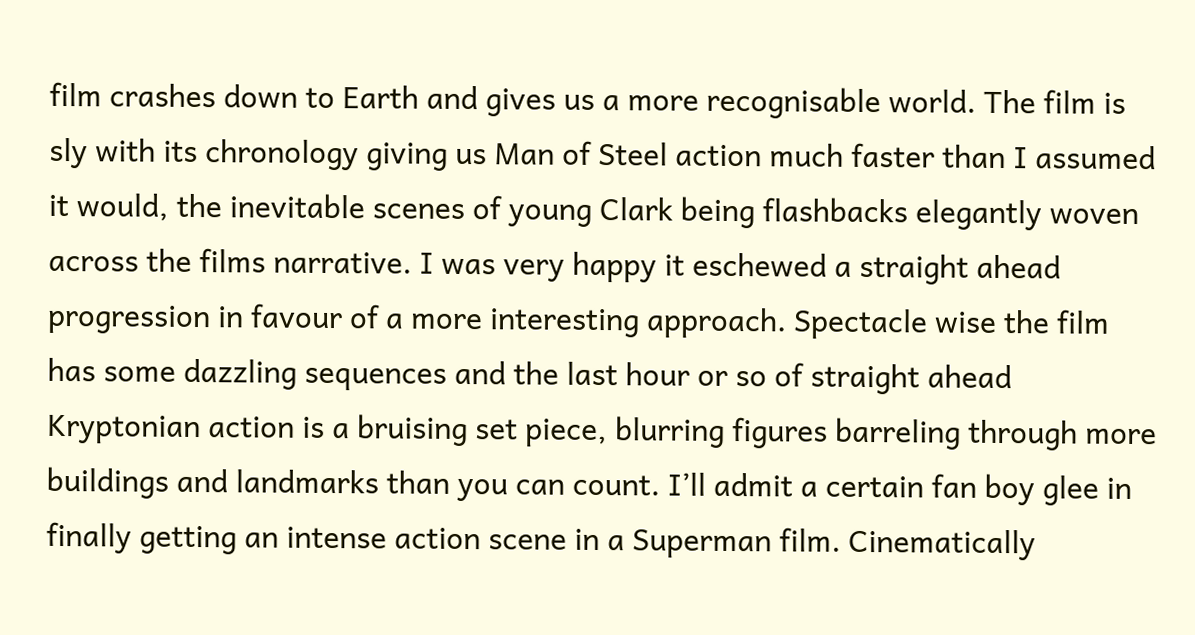film crashes down to Earth and gives us a more recognisable world. The film is sly with its chronology giving us Man of Steel action much faster than I assumed it would, the inevitable scenes of young Clark being flashbacks elegantly woven across the films narrative. I was very happy it eschewed a straight ahead progression in favour of a more interesting approach. Spectacle wise the film has some dazzling sequences and the last hour or so of straight ahead Kryptonian action is a bruising set piece, blurring figures barreling through more buildings and landmarks than you can count. I’ll admit a certain fan boy glee in finally getting an intense action scene in a Superman film. Cinematically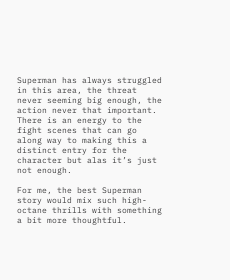Superman has always struggled in this area, the threat never seeming big enough, the action never that important.  There is an energy to the fight scenes that can go along way to making this a distinct entry for the character but alas it’s just not enough.

For me, the best Superman story would mix such high-octane thrills with something a bit more thoughtful.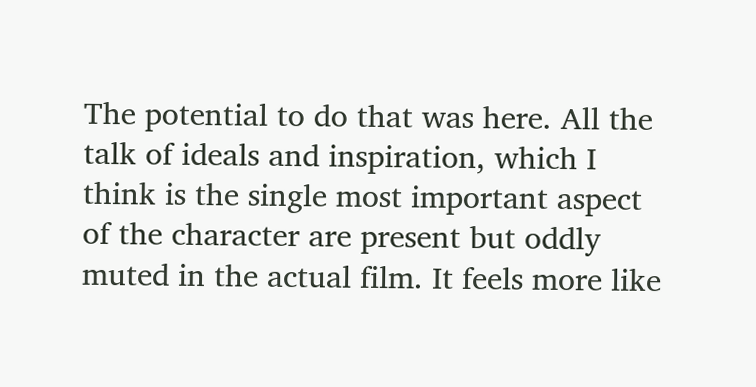The potential to do that was here. All the talk of ideals and inspiration, which I think is the single most important aspect of the character are present but oddly muted in the actual film. It feels more like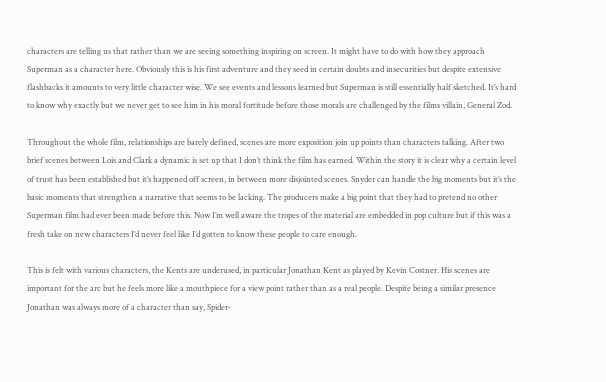characters are telling us that rather than we are seeing something inspiring on screen. It might have to do with how they approach Superman as a character here. Obviously this is his first adventure and they seed in certain doubts and insecurities but despite extensive flashbacks it amounts to very little character wise. We see events and lessons learned but Superman is still essentially half sketched. It’s hard to know why exactly but we never get to see him in his moral fortitude before those morals are challenged by the films villain, General Zod.

Throughout the whole film, relationships are barely defined, scenes are more exposition join up points than characters talking. After two brief scenes between Lois and Clark a dynamic is set up that I don’t think the film has earned. Within the story it is clear why a certain level of trust has been established but it’s happened off screen, in between more disjointed scenes. Snyder can handle the big moments but it’s the basic moments that strengthen a narrative that seems to be lacking. The producers make a big point that they had to pretend no other Superman film had ever been made before this. Now I’m well aware the tropes of the material are embedded in pop culture but if this was a fresh take on new characters I’d never feel like I’d gotten to know these people to care enough.

This is felt with various characters, the Kents are underused, in particular Jonathan Kent as played by Kevin Costner. His scenes are important for the arc but he feels more like a mouthpiece for a view point rather than as a real people. Despite being a similar presence Jonathan was always more of a character than say, Spider-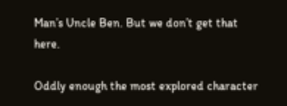Man’s Uncle Ben. But we don’t get that here.

Oddly enough the most explored character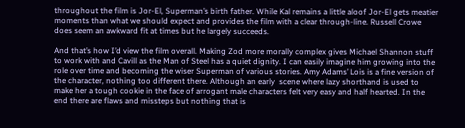throughout the film is Jor-El, Superman’s birth father. While Kal remains a little aloof Jor-El gets meatier moments than what we should expect and provides the film with a clear through-line. Russell Crowe does seem an awkward fit at times but he largely succeeds.

And that’s how I’d view the film overall. Making Zod more morally complex gives Michael Shannon stuff to work with and Cavill as the Man of Steel has a quiet dignity. I can easily imagine him growing into the role over time and becoming the wiser Superman of various stories. Amy Adams’ Lois is a fine version of the character, nothing too different there. Although an early  scene where lazy shorthand is used to make her a tough cookie in the face of arrogant male characters felt very easy and half hearted. In the end there are flaws and missteps but nothing that is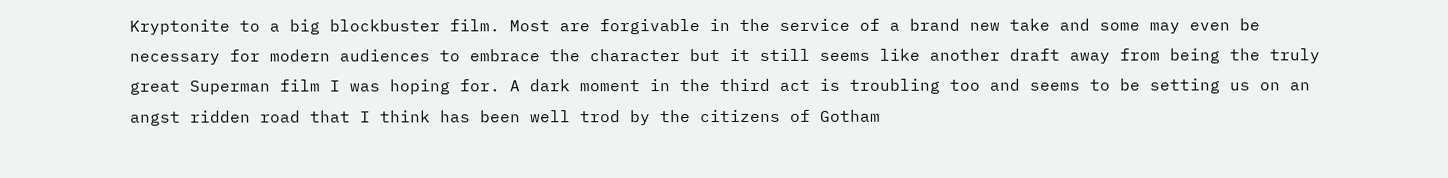Kryptonite to a big blockbuster film. Most are forgivable in the service of a brand new take and some may even be necessary for modern audiences to embrace the character but it still seems like another draft away from being the truly great Superman film I was hoping for. A dark moment in the third act is troubling too and seems to be setting us on an angst ridden road that I think has been well trod by the citizens of Gotham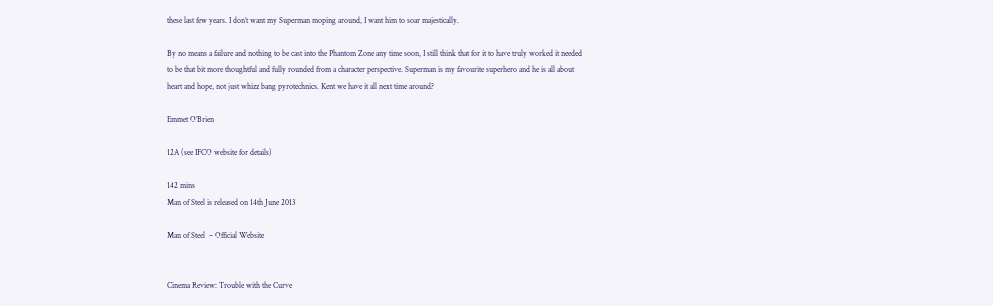these last few years. I don’t want my Superman moping around, I want him to soar majestically.

By no means a failure and nothing to be cast into the Phantom Zone any time soon, I still think that for it to have truly worked it needed to be that bit more thoughtful and fully rounded from a character perspective. Superman is my favourite superhero and he is all about heart and hope, not just whizz bang pyrotechnics. Kent we have it all next time around?

Emmet O’Brien

12A (see IFCO website for details)

142 mins
Man of Steel is released on 14th June 2013

Man of Steel  – Official Website


Cinema Review: Trouble with the Curve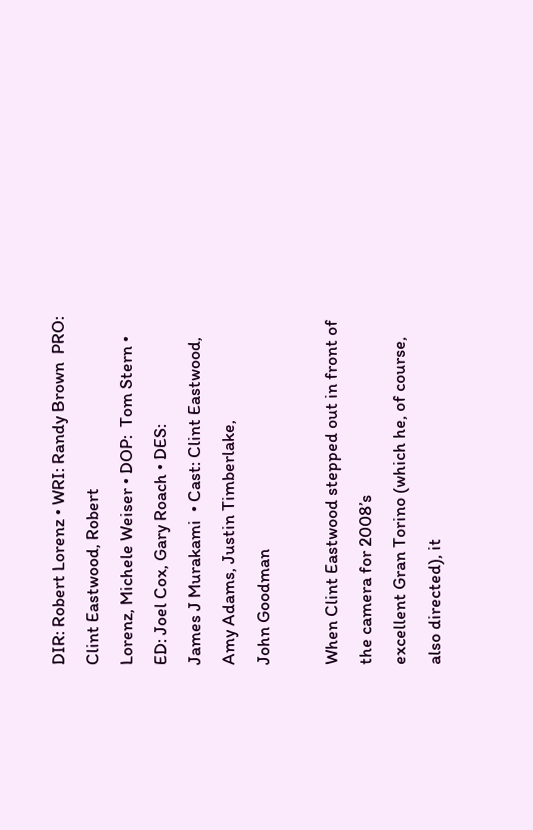DIR: Robert Lorenz • WRI: Randy Brown  PRO: Clint Eastwood, Robert
Lorenz, Michele Weiser • DOP:  Tom Stern • ED: Joel Cox, Gary Roach • DES:
James J Murakami  • Cast: Clint Eastwood, Amy Adams, Justin Timberlake,
John Goodman

When Clint Eastwood stepped out in front of the camera for 2008’s
excellent Gran Torino (which he, of course, also directed), it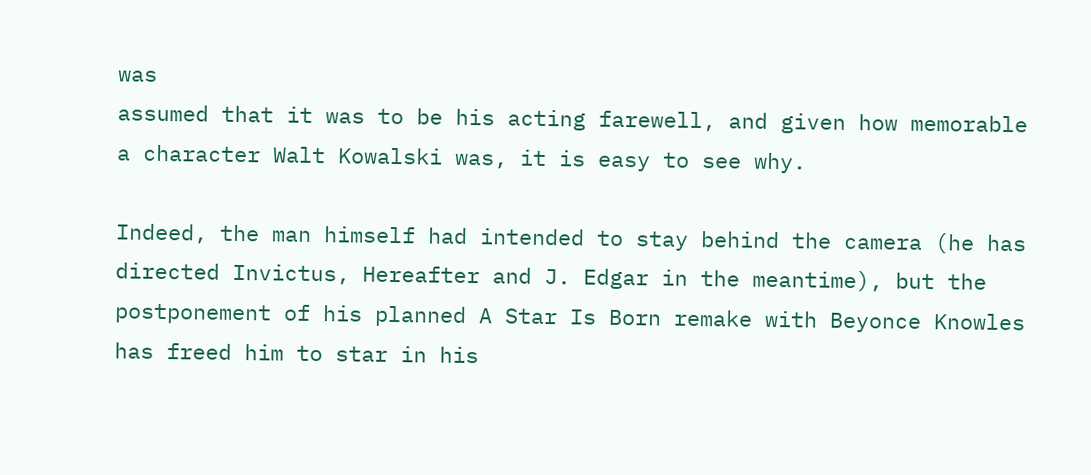was
assumed that it was to be his acting farewell, and given how memorable
a character Walt Kowalski was, it is easy to see why.

Indeed, the man himself had intended to stay behind the camera (he has
directed Invictus, Hereafter and J. Edgar in the meantime), but the
postponement of his planned A Star Is Born remake with Beyonce Knowles
has freed him to star in his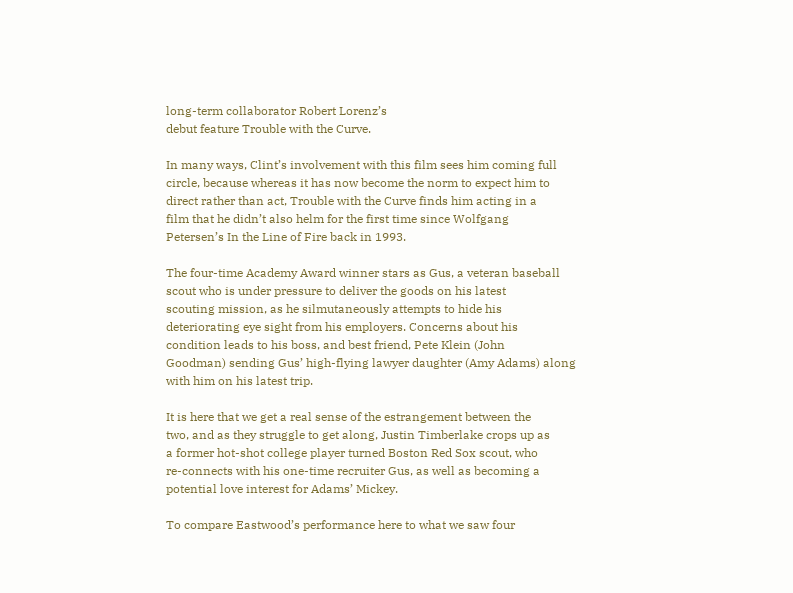long-term collaborator Robert Lorenz’s
debut feature Trouble with the Curve.

In many ways, Clint’s involvement with this film sees him coming full
circle, because whereas it has now become the norm to expect him to
direct rather than act, Trouble with the Curve finds him acting in a
film that he didn’t also helm for the first time since Wolfgang
Petersen’s In the Line of Fire back in 1993.

The four-time Academy Award winner stars as Gus, a veteran baseball
scout who is under pressure to deliver the goods on his latest
scouting mission, as he silmutaneously attempts to hide his
deteriorating eye sight from his employers. Concerns about his
condition leads to his boss, and best friend, Pete Klein (John
Goodman) sending Gus’ high-flying lawyer daughter (Amy Adams) along
with him on his latest trip.

It is here that we get a real sense of the estrangement between the
two, and as they struggle to get along, Justin Timberlake crops up as
a former hot-shot college player turned Boston Red Sox scout, who
re-connects with his one-time recruiter Gus, as well as becoming a
potential love interest for Adams’ Mickey.

To compare Eastwood’s performance here to what we saw four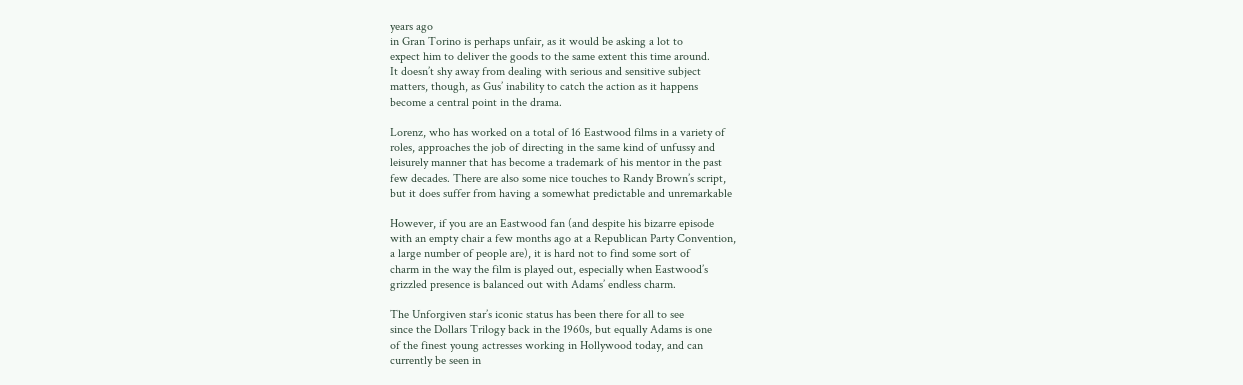years ago
in Gran Torino is perhaps unfair, as it would be asking a lot to
expect him to deliver the goods to the same extent this time around.
It doesn’t shy away from dealing with serious and sensitive subject
matters, though, as Gus’ inability to catch the action as it happens
become a central point in the drama.

Lorenz, who has worked on a total of 16 Eastwood films in a variety of
roles, approaches the job of directing in the same kind of unfussy and
leisurely manner that has become a trademark of his mentor in the past
few decades. There are also some nice touches to Randy Brown’s script,
but it does suffer from having a somewhat predictable and unremarkable

However, if you are an Eastwood fan (and despite his bizarre episode
with an empty chair a few months ago at a Republican Party Convention,
a large number of people are), it is hard not to find some sort of
charm in the way the film is played out, especially when Eastwood’s
grizzled presence is balanced out with Adams’ endless charm.

The Unforgiven star’s iconic status has been there for all to see
since the Dollars Trilogy back in the 1960s, but equally Adams is one
of the finest young actresses working in Hollywood today, and can
currently be seen in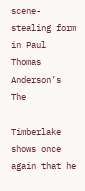scene-stealing form in Paul Thomas Anderson’s The

Timberlake shows once again that he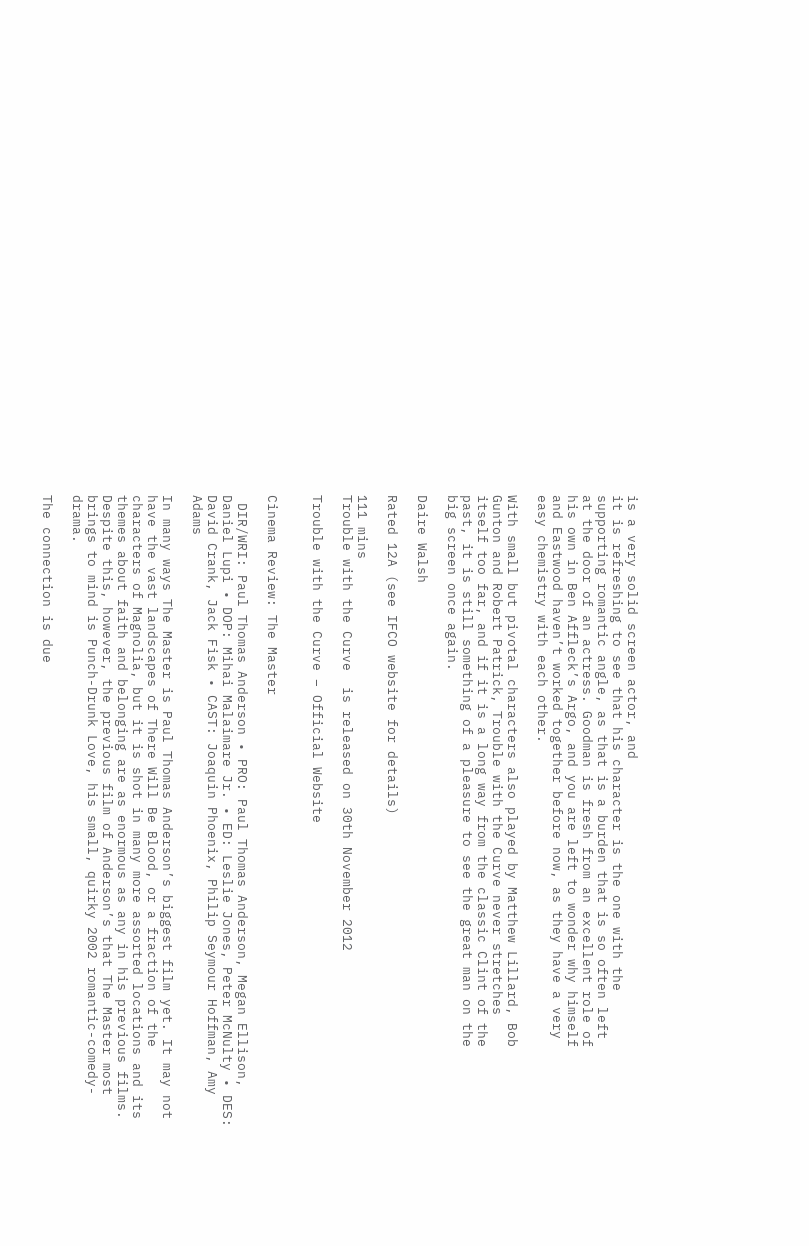is a very solid screen actor, and
it is refreshing to see that his character is the one with the
supporting romantic angle, as that is a burden that is so often left
at the door of an actress. Goodman is fresh from an excellent role of
his own in Ben Affleck’s Argo, and you are left to wonder why himself
and Eastwood haven’t worked together before now, as they have a very
easy chemistry with each other.

With small but pivotal characters also played by Matthew Lillard, Bob
Gunton and Robert Patrick, Trouble with the Curve never stretches
itself too far, and if it is a long way from the classic Clint of the
past, it is still something of a pleasure to see the great man on the
big screen once again.

Daire Walsh

Rated 12A (see IFCO website for details)

111 mins
Trouble with the Curve  is released on 30th November 2012

Trouble with the Curve – Official Website


Cinema Review: The Master

 DIR/WRI: Paul Thomas Anderson • PRO: Paul Thomas Anderson, Megan Ellison, Daniel Lupi • DOP: Mihai Malaimare Jr. • ED: Leslie Jones, Peter McNulty • DES: David Crank, Jack Fisk • CAST: Joaquin Phoenix, Philip Seymour Hoffman, Amy Adams

In many ways The Master is Paul Thomas Anderson’s biggest film yet. It may not have the vast landscapes of There Will Be Blood, or a fraction of the characters of Magnolia, but it is shot in many more assorted locations and its themes about faith and belonging are as enormous as any in his previous films. Despite this, however, the previous film of Anderson’s that The Master most brings to mind is Punch-Drunk Love, his small, quirky 2002 romantic-comedy-drama.

The connection is due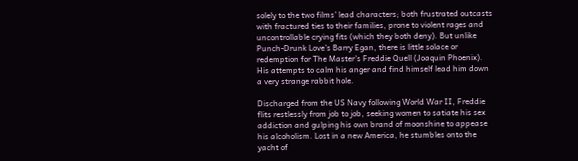solely to the two films’ lead characters; both frustrated outcasts with fractured ties to their families, prone to violent rages and uncontrollable crying fits (which they both deny). But unlike Punch-Drunk Love’s Barry Egan, there is little solace or redemption for The Master’s Freddie Quell (Joaquin Phoenix). His attempts to calm his anger and find himself lead him down a very strange rabbit hole.

Discharged from the US Navy following World War II, Freddie flits restlessly from job to job, seeking women to satiate his sex addiction and gulping his own brand of moonshine to appease his alcoholism. Lost in a new America, he stumbles onto the yacht of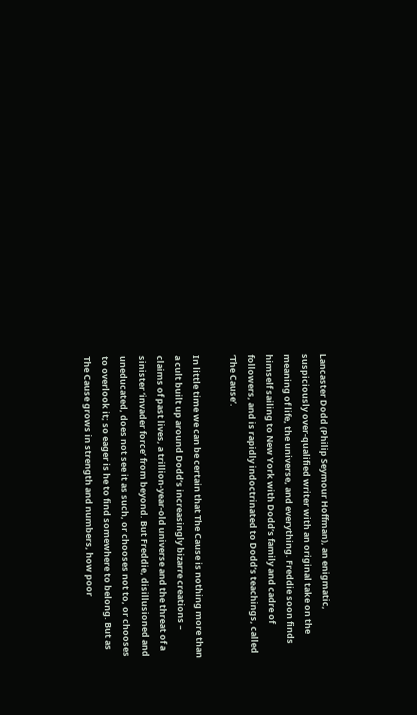Lancaster Dodd (Philip Seymour Hoffman), an enigmatic, suspiciously over-qualified writer with an original take on the meaning of life, the universe, and everything. Freddie soon finds himself sailing to New York with Dodd’s family and cadre of followers, and is rapidly indoctrinated to Dodd’s teachings, called ‘The Cause’.

In little time we can be certain that The Cause is nothing more than a cult built up around Dodd’s increasingly bizarre creations – claims of past lives, a trillion-year-old universe and the threat of a sinister ‘invader force’ from beyond. But Freddie, disillusioned and uneducated, does not see it as such, or chooses not to, or chooses to overlook it; so eager is he to find somewhere to belong. But as The Cause grows in strength and numbers, how poor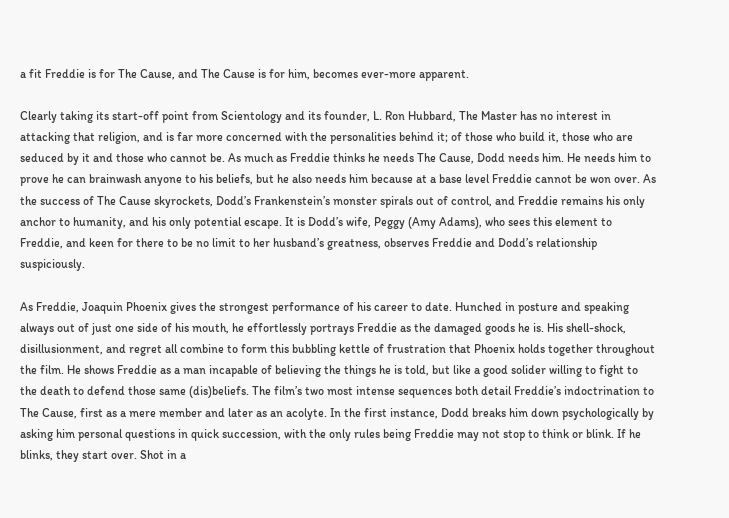a fit Freddie is for The Cause, and The Cause is for him, becomes ever-more apparent.

Clearly taking its start-off point from Scientology and its founder, L. Ron Hubbard, The Master has no interest in attacking that religion, and is far more concerned with the personalities behind it; of those who build it, those who are seduced by it and those who cannot be. As much as Freddie thinks he needs The Cause, Dodd needs him. He needs him to prove he can brainwash anyone to his beliefs, but he also needs him because at a base level Freddie cannot be won over. As the success of The Cause skyrockets, Dodd’s Frankenstein’s monster spirals out of control, and Freddie remains his only anchor to humanity, and his only potential escape. It is Dodd’s wife, Peggy (Amy Adams), who sees this element to Freddie, and keen for there to be no limit to her husband’s greatness, observes Freddie and Dodd’s relationship suspiciously.

As Freddie, Joaquin Phoenix gives the strongest performance of his career to date. Hunched in posture and speaking always out of just one side of his mouth, he effortlessly portrays Freddie as the damaged goods he is. His shell-shock, disillusionment, and regret all combine to form this bubbling kettle of frustration that Phoenix holds together throughout the film. He shows Freddie as a man incapable of believing the things he is told, but like a good solider willing to fight to the death to defend those same (dis)beliefs. The film’s two most intense sequences both detail Freddie’s indoctrination to The Cause, first as a mere member and later as an acolyte. In the first instance, Dodd breaks him down psychologically by asking him personal questions in quick succession, with the only rules being Freddie may not stop to think or blink. If he blinks, they start over. Shot in a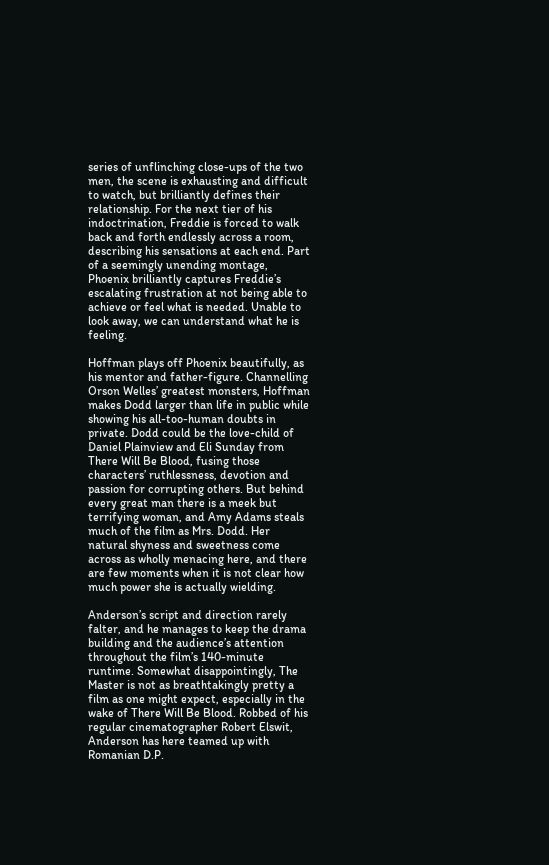series of unflinching close-ups of the two men, the scene is exhausting and difficult to watch, but brilliantly defines their relationship. For the next tier of his indoctrination, Freddie is forced to walk back and forth endlessly across a room, describing his sensations at each end. Part of a seemingly unending montage, Phoenix brilliantly captures Freddie’s escalating frustration at not being able to achieve or feel what is needed. Unable to look away, we can understand what he is feeling.

Hoffman plays off Phoenix beautifully, as his mentor and father-figure. Channelling Orson Welles’ greatest monsters, Hoffman makes Dodd larger than life in public while showing his all-too-human doubts in private. Dodd could be the love-child of Daniel Plainview and Eli Sunday from There Will Be Blood, fusing those characters’ ruthlessness, devotion and passion for corrupting others. But behind every great man there is a meek but terrifying woman, and Amy Adams steals much of the film as Mrs. Dodd. Her natural shyness and sweetness come across as wholly menacing here, and there are few moments when it is not clear how much power she is actually wielding.

Anderson’s script and direction rarely falter, and he manages to keep the drama building and the audience’s attention throughout the film’s 140-minute runtime. Somewhat disappointingly, The Master is not as breathtakingly pretty a film as one might expect, especially in the wake of There Will Be Blood. Robbed of his regular cinematographer Robert Elswit, Anderson has here teamed up with Romanian D.P.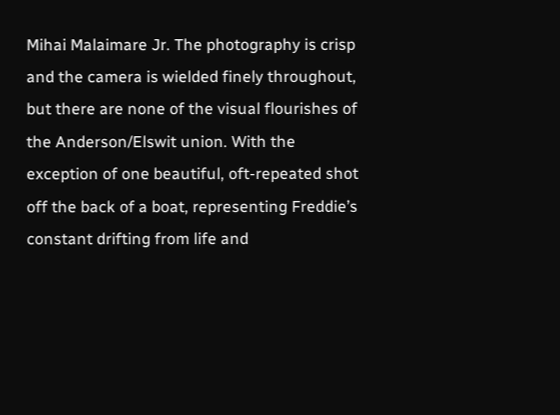Mihai Malaimare Jr. The photography is crisp and the camera is wielded finely throughout, but there are none of the visual flourishes of the Anderson/Elswit union. With the exception of one beautiful, oft-repeated shot off the back of a boat, representing Freddie’s constant drifting from life and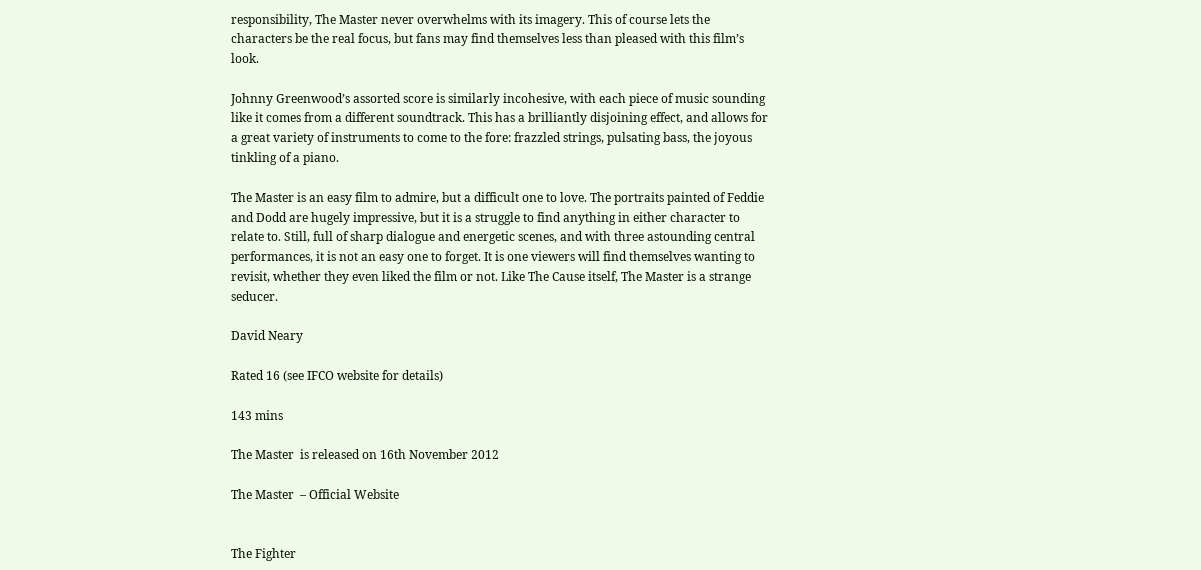responsibility, The Master never overwhelms with its imagery. This of course lets the characters be the real focus, but fans may find themselves less than pleased with this film’s look.

Johnny Greenwood’s assorted score is similarly incohesive, with each piece of music sounding like it comes from a different soundtrack. This has a brilliantly disjoining effect, and allows for a great variety of instruments to come to the fore: frazzled strings, pulsating bass, the joyous tinkling of a piano.

The Master is an easy film to admire, but a difficult one to love. The portraits painted of Feddie and Dodd are hugely impressive, but it is a struggle to find anything in either character to relate to. Still, full of sharp dialogue and energetic scenes, and with three astounding central performances, it is not an easy one to forget. It is one viewers will find themselves wanting to revisit, whether they even liked the film or not. Like The Cause itself, The Master is a strange seducer.

David Neary

Rated 16 (see IFCO website for details)

143 mins

The Master  is released on 16th November 2012

The Master  – Official Website


The Fighter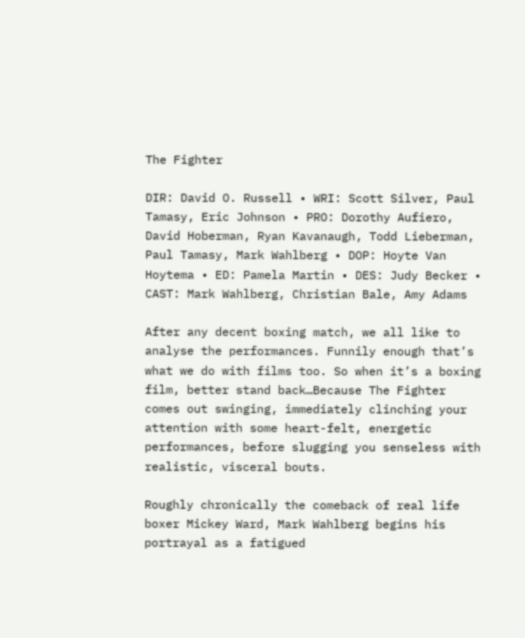The Fighter

DIR: David O. Russell • WRI: Scott Silver, Paul Tamasy, Eric Johnson • PRO: Dorothy Aufiero, David Hoberman, Ryan Kavanaugh, Todd Lieberman, Paul Tamasy, Mark Wahlberg • DOP: Hoyte Van Hoytema • ED: Pamela Martin • DES: Judy Becker • CAST: Mark Wahlberg, Christian Bale, Amy Adams

After any decent boxing match, we all like to analyse the performances. Funnily enough that’s what we do with films too. So when it’s a boxing film, better stand back…Because The Fighter comes out swinging, immediately clinching your attention with some heart-felt, energetic performances, before slugging you senseless with realistic, visceral bouts.

Roughly chronically the comeback of real life boxer Mickey Ward, Mark Wahlberg begins his portrayal as a fatigued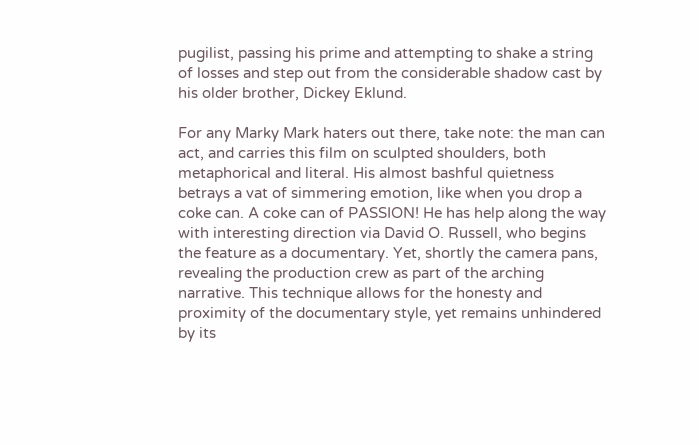pugilist, passing his prime and attempting to shake a string of losses and step out from the considerable shadow cast by his older brother, Dickey Eklund.

For any Marky Mark haters out there, take note: the man can act, and carries this film on sculpted shoulders, both metaphorical and literal. His almost bashful quietness betrays a vat of simmering emotion, like when you drop a coke can. A coke can of PASSION! He has help along the way with interesting direction via David O. Russell, who begins the feature as a documentary. Yet, shortly the camera pans, revealing the production crew as part of the arching narrative. This technique allows for the honesty and proximity of the documentary style, yet remains unhindered by its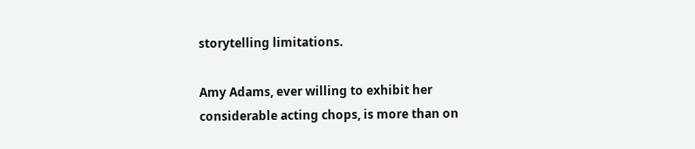storytelling limitations.

Amy Adams, ever willing to exhibit her considerable acting chops, is more than on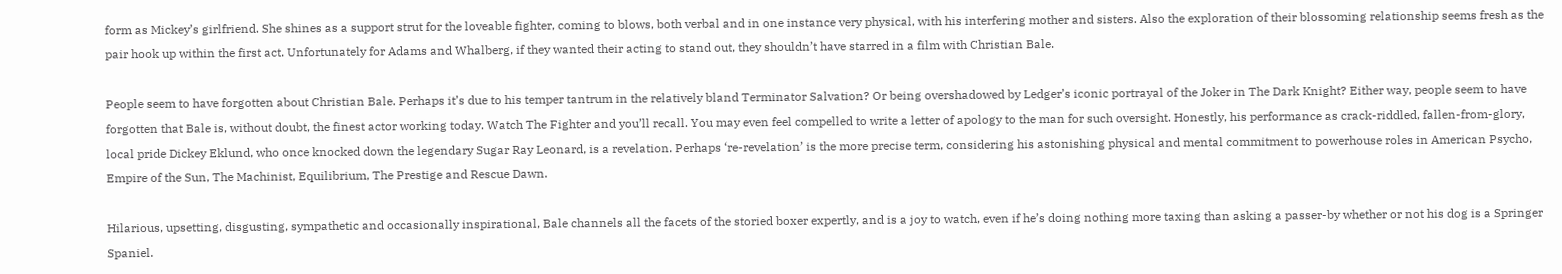form as Mickey’s girlfriend. She shines as a support strut for the loveable fighter, coming to blows, both verbal and in one instance very physical, with his interfering mother and sisters. Also the exploration of their blossoming relationship seems fresh as the pair hook up within the first act. Unfortunately for Adams and Whalberg, if they wanted their acting to stand out, they shouldn’t have starred in a film with Christian Bale.

People seem to have forgotten about Christian Bale. Perhaps it’s due to his temper tantrum in the relatively bland Terminator Salvation? Or being overshadowed by Ledger’s iconic portrayal of the Joker in The Dark Knight? Either way, people seem to have forgotten that Bale is, without doubt, the finest actor working today. Watch The Fighter and you’ll recall. You may even feel compelled to write a letter of apology to the man for such oversight. Honestly, his performance as crack-riddled, fallen-from-glory, local pride Dickey Eklund, who once knocked down the legendary Sugar Ray Leonard, is a revelation. Perhaps ‘re-revelation’ is the more precise term, considering his astonishing physical and mental commitment to powerhouse roles in American Psycho, Empire of the Sun, The Machinist, Equilibrium, The Prestige and Rescue Dawn.

Hilarious, upsetting, disgusting, sympathetic and occasionally inspirational, Bale channels all the facets of the storied boxer expertly, and is a joy to watch, even if he’s doing nothing more taxing than asking a passer-by whether or not his dog is a Springer Spaniel.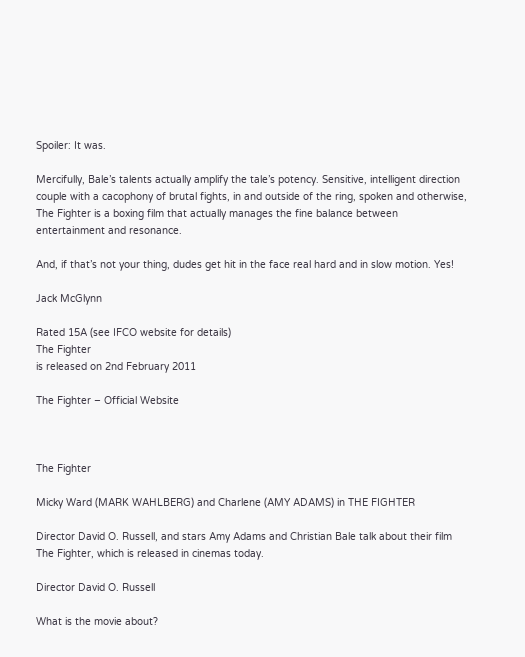Spoiler: It was.

Mercifully, Bale’s talents actually amplify the tale’s potency. Sensitive, intelligent direction couple with a cacophony of brutal fights, in and outside of the ring, spoken and otherwise, The Fighter is a boxing film that actually manages the fine balance between entertainment and resonance.

And, if that’s not your thing, dudes get hit in the face real hard and in slow motion. Yes!

Jack McGlynn

Rated 15A (see IFCO website for details)
The Fighter
is released on 2nd February 2011

The Fighter – Official Website



The Fighter

Micky Ward (MARK WAHLBERG) and Charlene (AMY ADAMS) in THE FIGHTER

Director David O. Russell, and stars Amy Adams and Christian Bale talk about their film The Fighter, which is released in cinemas today.

Director David O. Russell

What is the movie about?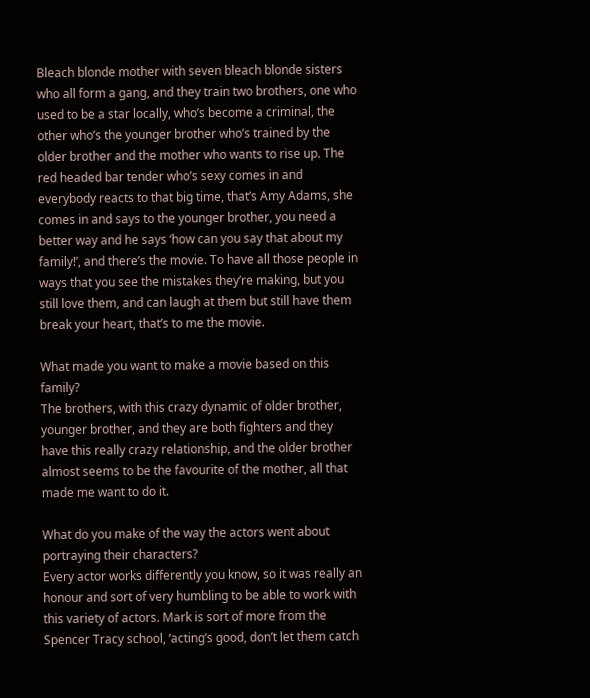Bleach blonde mother with seven bleach blonde sisters who all form a gang, and they train two brothers, one who used to be a star locally, who’s become a criminal, the other who’s the younger brother who’s trained by the older brother and the mother who wants to rise up. The red headed bar tender who’s sexy comes in and everybody reacts to that big time, that’s Amy Adams, she comes in and says to the younger brother, you need a better way and he says ‘how can you say that about my family!’, and there’s the movie. To have all those people in ways that you see the mistakes they’re making, but you still love them, and can laugh at them but still have them break your heart, that’s to me the movie.

What made you want to make a movie based on this family?
The brothers, with this crazy dynamic of older brother, younger brother, and they are both fighters and they have this really crazy relationship, and the older brother almost seems to be the favourite of the mother, all that made me want to do it.

What do you make of the way the actors went about portraying their characters?
Every actor works differently you know, so it was really an honour and sort of very humbling to be able to work with this variety of actors. Mark is sort of more from the Spencer Tracy school, ‘acting’s good, don’t let them catch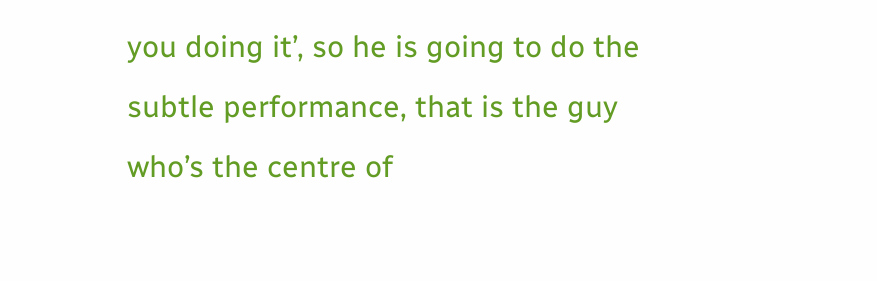you doing it’, so he is going to do the subtle performance, that is the guy who’s the centre of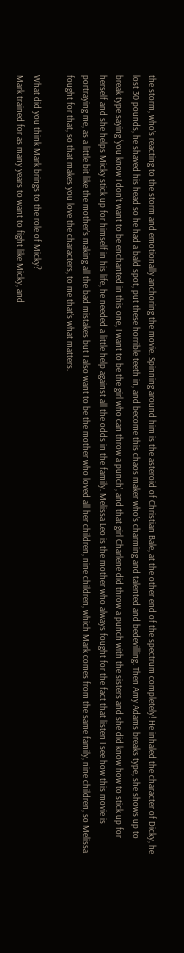the storm, who’s reacting to the storm and emotionally anchoring the movie. Spinning around him is the asteroid of Christian Bale, at the other end of the spectrum completely! He inhaled the character of Dicky, he lost 30 pounds, he shaved his head so he had a bald spot, put these horrible teeth in, and become this chaos maker who’s charming and talented and bedevilling. Then Amy Adams breaks type, she shows up to break type saying ‘you know I don’t want to be enchanted in this one, I want to be the girl who can throw a punch’, and that girl Charlene did throw a punch with the sisters and she did know how to stick up for herself and she helps Micky stick up for himself in his life, he needed a little help against all the odds in the family. Melissa Leo is the mother who always fought for the fact that listen I see how this movie is portraying me, as a little bit like the mother’s making all the bad mistakes but I also want to be the mother who loved all her children, nine children, which Mark comes from the same family, nine children, so Melissa fought for that, so that makes you love the characters, to me that’s what matters.

What did you think Mark brings to the role of Micky?
Mark trained for as many years to want to fight like Micky, and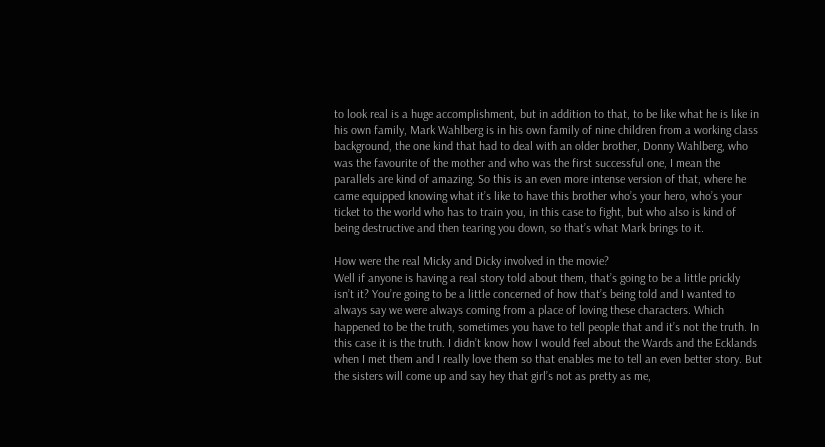to look real is a huge accomplishment, but in addition to that, to be like what he is like in his own family, Mark Wahlberg is in his own family of nine children from a working class background, the one kind that had to deal with an older brother, Donny Wahlberg, who was the favourite of the mother and who was the first successful one, I mean the parallels are kind of amazing. So this is an even more intense version of that, where he came equipped knowing what it’s like to have this brother who’s your hero, who’s your ticket to the world who has to train you, in this case to fight, but who also is kind of being destructive and then tearing you down, so that’s what Mark brings to it.

How were the real Micky and Dicky involved in the movie?
Well if anyone is having a real story told about them, that’s going to be a little prickly isn’t it? You’re going to be a little concerned of how that’s being told and I wanted to always say we were always coming from a place of loving these characters. Which happened to be the truth, sometimes you have to tell people that and it’s not the truth. In this case it is the truth. I didn’t know how I would feel about the Wards and the Ecklands when I met them and I really love them so that enables me to tell an even better story. But the sisters will come up and say hey that girl’s not as pretty as me,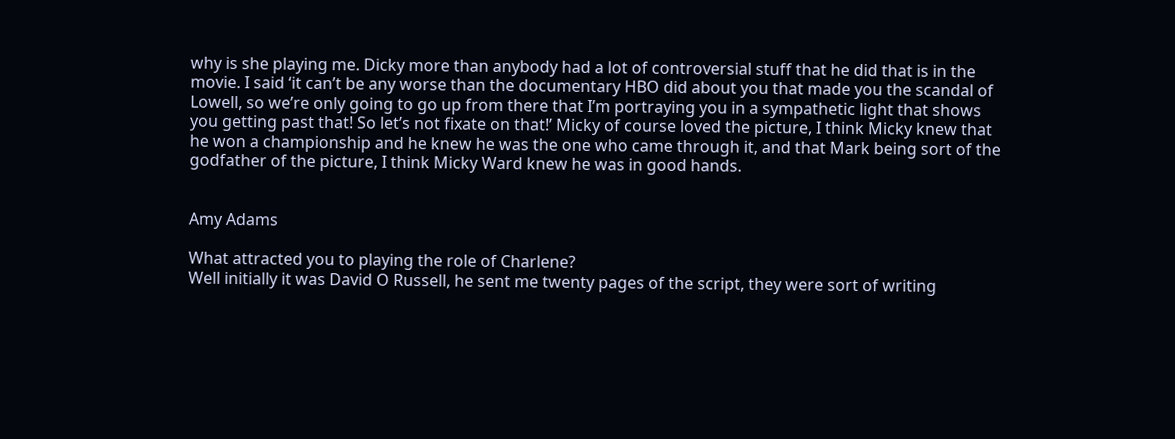why is she playing me. Dicky more than anybody had a lot of controversial stuff that he did that is in the movie. I said ‘it can’t be any worse than the documentary HBO did about you that made you the scandal of Lowell, so we’re only going to go up from there that I’m portraying you in a sympathetic light that shows you getting past that! So let’s not fixate on that!’ Micky of course loved the picture, I think Micky knew that he won a championship and he knew he was the one who came through it, and that Mark being sort of the godfather of the picture, I think Micky Ward knew he was in good hands.


Amy Adams

What attracted you to playing the role of Charlene?
Well initially it was David O Russell, he sent me twenty pages of the script, they were sort of writing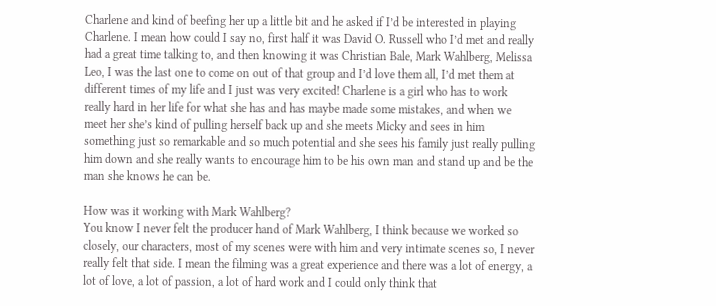Charlene and kind of beefing her up a little bit and he asked if I’d be interested in playing Charlene. I mean how could I say no, first half it was David O. Russell who I’d met and really had a great time talking to, and then knowing it was Christian Bale, Mark Wahlberg, Melissa Leo, I was the last one to come on out of that group and I’d love them all, I’d met them at different times of my life and I just was very excited! Charlene is a girl who has to work really hard in her life for what she has and has maybe made some mistakes, and when we meet her she’s kind of pulling herself back up and she meets Micky and sees in him something just so remarkable and so much potential and she sees his family just really pulling him down and she really wants to encourage him to be his own man and stand up and be the man she knows he can be.

How was it working with Mark Wahlberg?
You know I never felt the producer hand of Mark Wahlberg, I think because we worked so closely, our characters, most of my scenes were with him and very intimate scenes so, I never really felt that side. I mean the filming was a great experience and there was a lot of energy, a lot of love, a lot of passion, a lot of hard work and I could only think that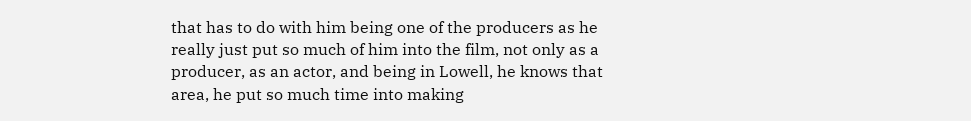that has to do with him being one of the producers as he really just put so much of him into the film, not only as a producer, as an actor, and being in Lowell, he knows that area, he put so much time into making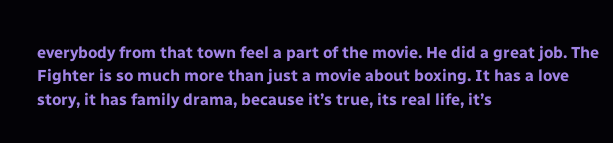everybody from that town feel a part of the movie. He did a great job. The Fighter is so much more than just a movie about boxing. It has a love story, it has family drama, because it’s true, its real life, it’s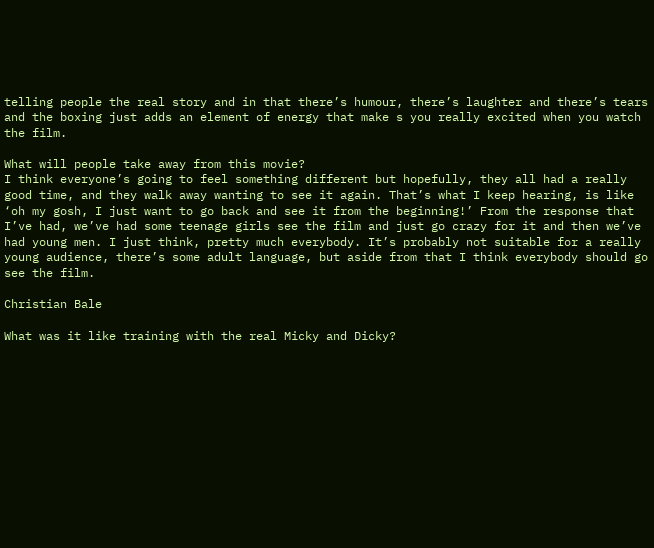telling people the real story and in that there’s humour, there’s laughter and there’s tears and the boxing just adds an element of energy that make s you really excited when you watch the film.

What will people take away from this movie?
I think everyone’s going to feel something different but hopefully, they all had a really good time, and they walk away wanting to see it again. That’s what I keep hearing, is like ‘oh my gosh, I just want to go back and see it from the beginning!’ From the response that I’ve had, we’ve had some teenage girls see the film and just go crazy for it and then we’ve had young men. I just think, pretty much everybody. It’s probably not suitable for a really young audience, there’s some adult language, but aside from that I think everybody should go see the film.

Christian Bale

What was it like training with the real Micky and Dicky?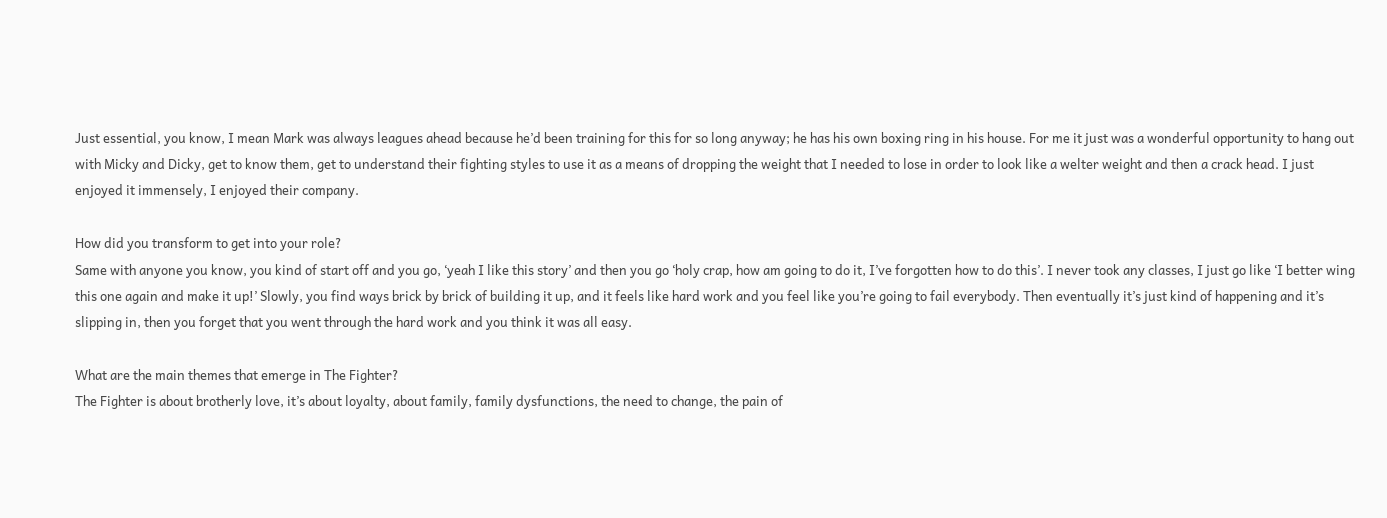Just essential, you know, I mean Mark was always leagues ahead because he’d been training for this for so long anyway; he has his own boxing ring in his house. For me it just was a wonderful opportunity to hang out with Micky and Dicky, get to know them, get to understand their fighting styles to use it as a means of dropping the weight that I needed to lose in order to look like a welter weight and then a crack head. I just enjoyed it immensely, I enjoyed their company.

How did you transform to get into your role?
Same with anyone you know, you kind of start off and you go, ‘yeah I like this story’ and then you go ‘holy crap, how am going to do it, I’ve forgotten how to do this’. I never took any classes, I just go like ‘I better wing this one again and make it up!’ Slowly, you find ways brick by brick of building it up, and it feels like hard work and you feel like you’re going to fail everybody. Then eventually it’s just kind of happening and it’s slipping in, then you forget that you went through the hard work and you think it was all easy.

What are the main themes that emerge in The Fighter?
The Fighter is about brotherly love, it’s about loyalty, about family, family dysfunctions, the need to change, the pain of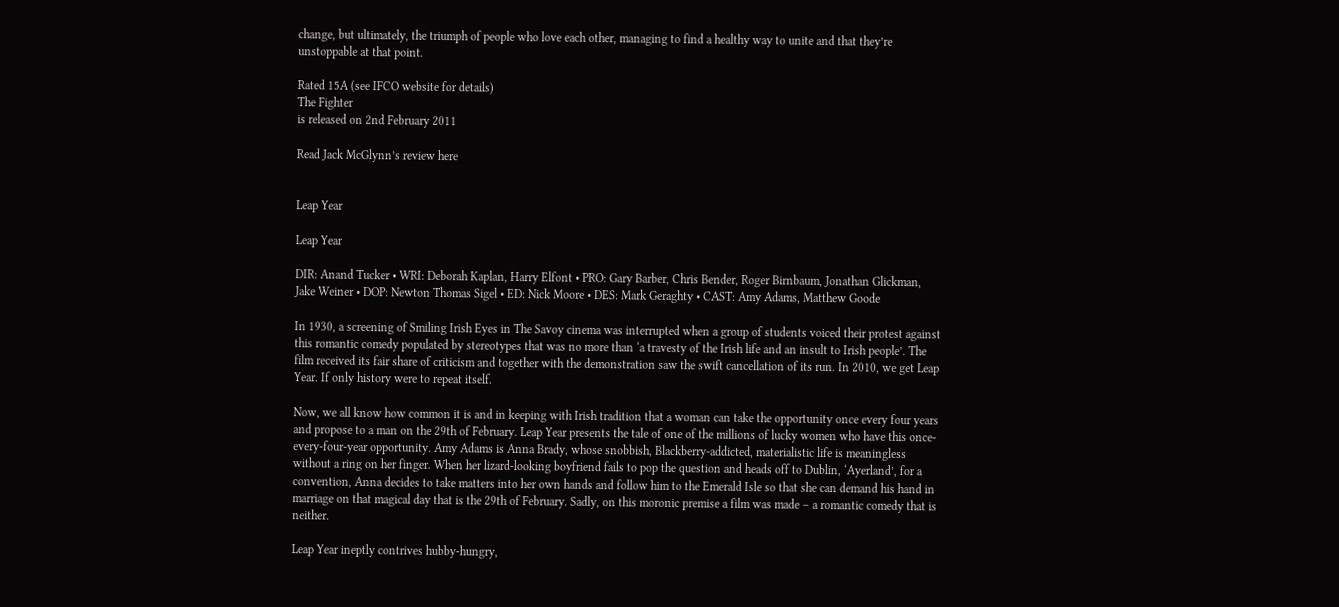change, but ultimately, the triumph of people who love each other, managing to find a healthy way to unite and that they’re unstoppable at that point.

Rated 15A (see IFCO website for details)
The Fighter
is released on 2nd February 2011

Read Jack McGlynn’s review here


Leap Year

Leap Year

DIR: Anand Tucker • WRI: Deborah Kaplan, Harry Elfont • PRO: Gary Barber, Chris Bender, Roger Birnbaum, Jonathan Glickman, Jake Weiner • DOP: Newton Thomas Sigel • ED: Nick Moore • DES: Mark Geraghty • CAST: Amy Adams, Matthew Goode

In 1930, a screening of Smiling Irish Eyes in The Savoy cinema was interrupted when a group of students voiced their protest against this romantic comedy populated by stereotypes that was no more than ‘a travesty of the Irish life and an insult to Irish people’. The film received its fair share of criticism and together with the demonstration saw the swift cancellation of its run. In 2010, we get Leap Year. If only history were to repeat itself.

Now, we all know how common it is and in keeping with Irish tradition that a woman can take the opportunity once every four years and propose to a man on the 29th of February. Leap Year presents the tale of one of the millions of lucky women who have this once-every-four-year opportunity. Amy Adams is Anna Brady, whose snobbish, Blackberry-addicted, materialistic life is meaningless without a ring on her finger. When her lizard-looking boyfriend fails to pop the question and heads off to Dublin, ‘Ayerland’, for a convention, Anna decides to take matters into her own hands and follow him to the Emerald Isle so that she can demand his hand in marriage on that magical day that is the 29th of February. Sadly, on this moronic premise a film was made – a romantic comedy that is neither.

Leap Year ineptly contrives hubby-hungry,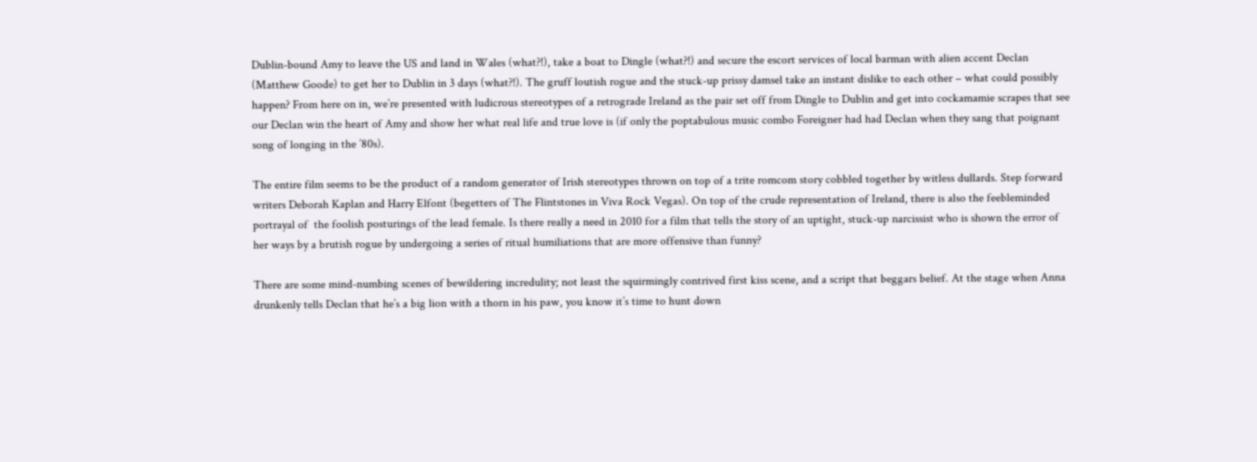Dublin-bound Amy to leave the US and land in Wales (what?!), take a boat to Dingle (what?!) and secure the escort services of local barman with alien accent Declan (Matthew Goode) to get her to Dublin in 3 days (what?!). The gruff loutish rogue and the stuck-up prissy damsel take an instant dislike to each other – what could possibly happen? From here on in, we’re presented with ludicrous stereotypes of a retrograde Ireland as the pair set off from Dingle to Dublin and get into cockamamie scrapes that see our Declan win the heart of Amy and show her what real life and true love is (if only the poptabulous music combo Foreigner had had Declan when they sang that poignant song of longing in the ’80s).

The entire film seems to be the product of a random generator of Irish stereotypes thrown on top of a trite romcom story cobbled together by witless dullards. Step forward writers Deborah Kaplan and Harry Elfont (begetters of The Flintstones in Viva Rock Vegas). On top of the crude representation of Ireland, there is also the feebleminded portrayal of  the foolish posturings of the lead female. Is there really a need in 2010 for a film that tells the story of an uptight, stuck-up narcissist who is shown the error of her ways by a brutish rogue by undergoing a series of ritual humiliations that are more offensive than funny?

There are some mind-numbing scenes of bewildering incredulity; not least the squirmingly contrived first kiss scene, and a script that beggars belief. At the stage when Anna drunkenly tells Declan that he’s a big lion with a thorn in his paw, you know it’s time to hunt down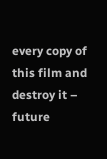every copy of this film and destroy it – future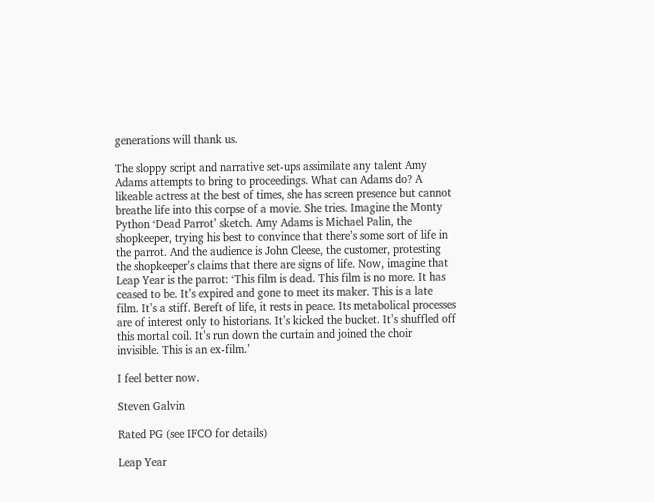generations will thank us.

The sloppy script and narrative set-ups assimilate any talent Amy Adams attempts to bring to proceedings. What can Adams do? A likeable actress at the best of times, she has screen presence but cannot breathe life into this corpse of a movie. She tries. Imagine the Monty Python ‘Dead Parrot’ sketch. Amy Adams is Michael Palin, the shopkeeper, trying his best to convince that there’s some sort of life in the parrot. And the audience is John Cleese, the customer, protesting the shopkeeper’s claims that there are signs of life. Now, imagine that Leap Year is the parrot: ‘This film is dead. This film is no more. It has ceased to be. It’s expired and gone to meet its maker. This is a late film. It’s a stiff. Bereft of life, it rests in peace. Its metabolical processes are of interest only to historians. It’s kicked the bucket. It’s shuffled off this mortal coil. It’s run down the curtain and joined the choir invisible. This is an ex-film.’

I feel better now.

Steven Galvin

Rated PG (see IFCO for details)

Leap Year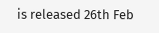is released 26th Feb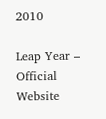2010

Leap Year – Official Website